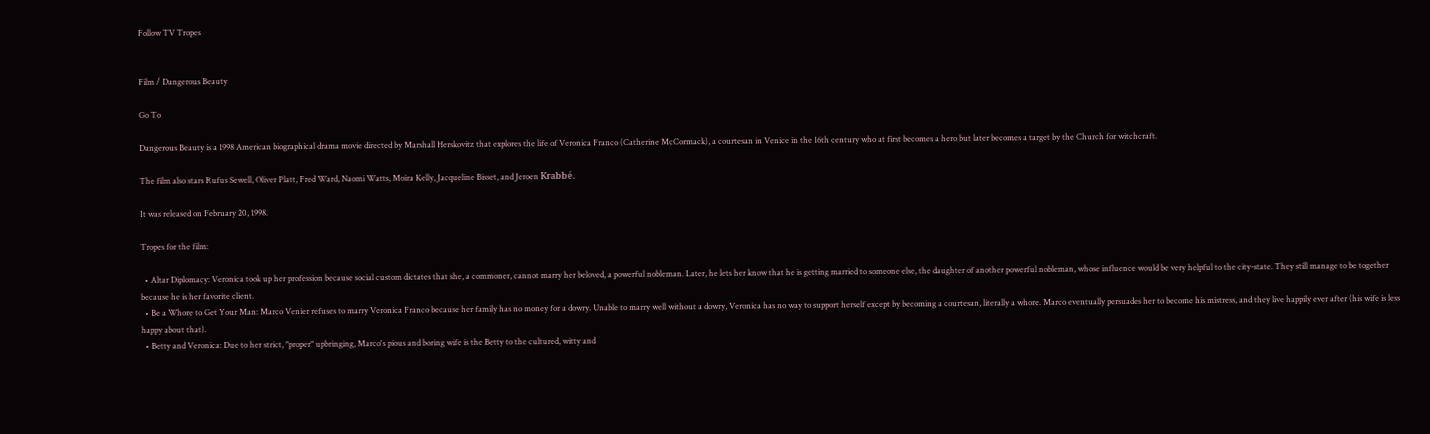Follow TV Tropes


Film / Dangerous Beauty

Go To

Dangerous Beauty is a 1998 American biographical drama movie directed by Marshall Herskovitz that explores the life of Veronica Franco (Catherine McCormack), a courtesan in Venice in the 16th century who at first becomes a hero but later becomes a target by the Church for witchcraft.

The film also stars Rufus Sewell, Oliver Platt, Fred Ward, Naomi Watts, Moira Kelly, Jacqueline Bisset, and Jeroen Krabbé.

It was released on February 20, 1998.

Tropes for the film:

  • Altar Diplomacy: Veronica took up her profession because social custom dictates that she, a commoner, cannot marry her beloved, a powerful nobleman. Later, he lets her know that he is getting married to someone else, the daughter of another powerful nobleman, whose influence would be very helpful to the city-state. They still manage to be together because he is her favorite client.
  • Be a Whore to Get Your Man: Marco Venier refuses to marry Veronica Franco because her family has no money for a dowry. Unable to marry well without a dowry, Veronica has no way to support herself except by becoming a courtesan, literally a whore. Marco eventually persuades her to become his mistress, and they live happily ever after (his wife is less happy about that).
  • Betty and Veronica: Due to her strict, "proper" upbringing, Marco's pious and boring wife is the Betty to the cultured, witty and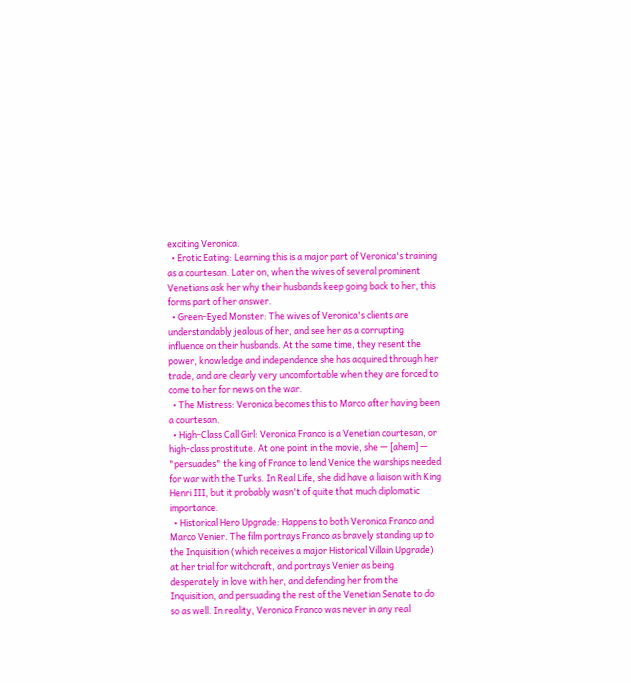exciting Veronica.
  • Erotic Eating: Learning this is a major part of Veronica's training as a courtesan. Later on, when the wives of several prominent Venetians ask her why their husbands keep going back to her, this forms part of her answer.
  • Green-Eyed Monster: The wives of Veronica's clients are understandably jealous of her, and see her as a corrupting influence on their husbands. At the same time, they resent the power, knowledge and independence she has acquired through her trade, and are clearly very uncomfortable when they are forced to come to her for news on the war.
  • The Mistress: Veronica becomes this to Marco after having been a courtesan.
  • High-Class Call Girl: Veronica Franco is a Venetian courtesan, or high-class prostitute. At one point in the movie, she — [ahem] — "persuades" the king of France to lend Venice the warships needed for war with the Turks. In Real Life, she did have a liaison with King Henri III, but it probably wasn't of quite that much diplomatic importance.
  • Historical Hero Upgrade: Happens to both Veronica Franco and Marco Venier. The film portrays Franco as bravely standing up to the Inquisition (which receives a major Historical Villain Upgrade) at her trial for witchcraft, and portrays Venier as being desperately in love with her, and defending her from the Inquisition, and persuading the rest of the Venetian Senate to do so as well. In reality, Veronica Franco was never in any real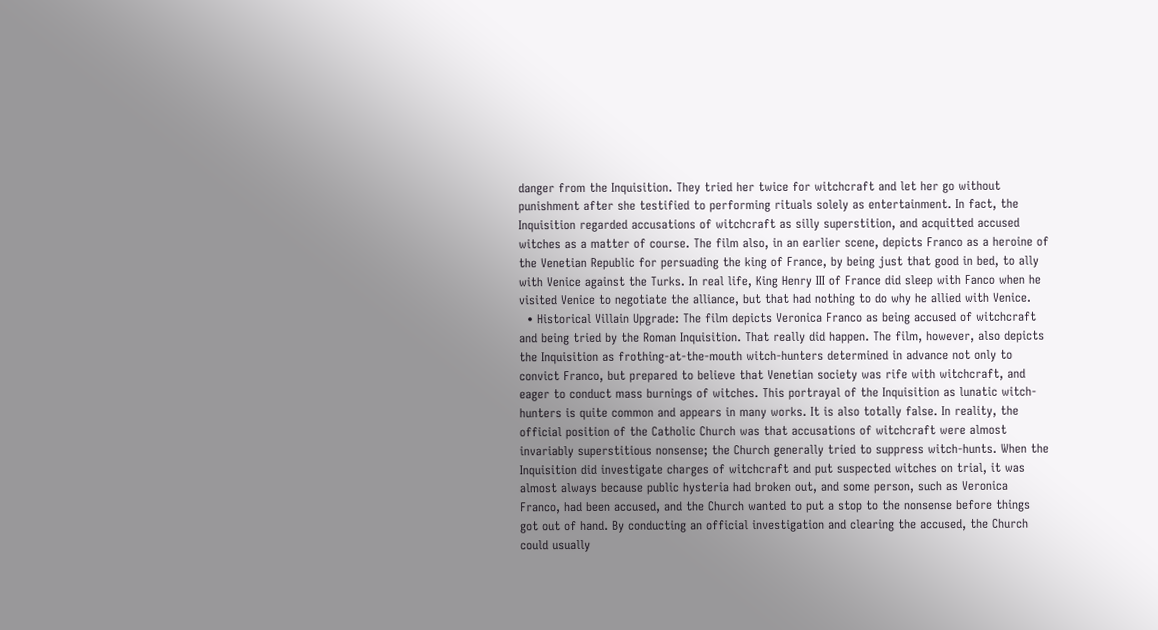danger from the Inquisition. They tried her twice for witchcraft and let her go without punishment after she testified to performing rituals solely as entertainment. In fact, the Inquisition regarded accusations of witchcraft as silly superstition, and acquitted accused witches as a matter of course. The film also, in an earlier scene, depicts Franco as a heroine of the Venetian Republic for persuading the king of France, by being just that good in bed, to ally with Venice against the Turks. In real life, King Henry III of France did sleep with Fanco when he visited Venice to negotiate the alliance, but that had nothing to do why he allied with Venice.
  • Historical Villain Upgrade: The film depicts Veronica Franco as being accused of witchcraft and being tried by the Roman Inquisition. That really did happen. The film, however, also depicts the Inquisition as frothing-at-the-mouth witch-hunters determined in advance not only to convict Franco, but prepared to believe that Venetian society was rife with witchcraft, and eager to conduct mass burnings of witches. This portrayal of the Inquisition as lunatic witch-hunters is quite common and appears in many works. It is also totally false. In reality, the official position of the Catholic Church was that accusations of witchcraft were almost invariably superstitious nonsense; the Church generally tried to suppress witch-hunts. When the Inquisition did investigate charges of witchcraft and put suspected witches on trial, it was almost always because public hysteria had broken out, and some person, such as Veronica Franco, had been accused, and the Church wanted to put a stop to the nonsense before things got out of hand. By conducting an official investigation and clearing the accused, the Church could usually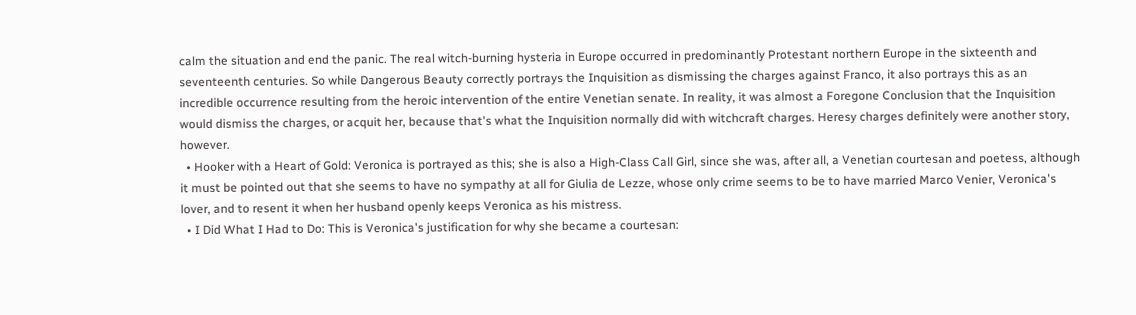calm the situation and end the panic. The real witch-burning hysteria in Europe occurred in predominantly Protestant northern Europe in the sixteenth and seventeenth centuries. So while Dangerous Beauty correctly portrays the Inquisition as dismissing the charges against Franco, it also portrays this as an incredible occurrence resulting from the heroic intervention of the entire Venetian senate. In reality, it was almost a Foregone Conclusion that the Inquisition would dismiss the charges, or acquit her, because that's what the Inquisition normally did with witchcraft charges. Heresy charges definitely were another story, however.
  • Hooker with a Heart of Gold: Veronica is portrayed as this; she is also a High-Class Call Girl, since she was, after all, a Venetian courtesan and poetess, although it must be pointed out that she seems to have no sympathy at all for Giulia de Lezze, whose only crime seems to be to have married Marco Venier, Veronica's lover, and to resent it when her husband openly keeps Veronica as his mistress.
  • I Did What I Had to Do: This is Veronica's justification for why she became a courtesan: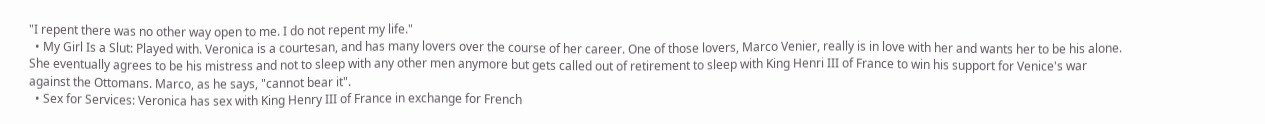"I repent there was no other way open to me. I do not repent my life."
  • My Girl Is a Slut: Played with. Veronica is a courtesan, and has many lovers over the course of her career. One of those lovers, Marco Venier, really is in love with her and wants her to be his alone. She eventually agrees to be his mistress and not to sleep with any other men anymore but gets called out of retirement to sleep with King Henri III of France to win his support for Venice's war against the Ottomans. Marco, as he says, "cannot bear it".
  • Sex for Services: Veronica has sex with King Henry III of France in exchange for French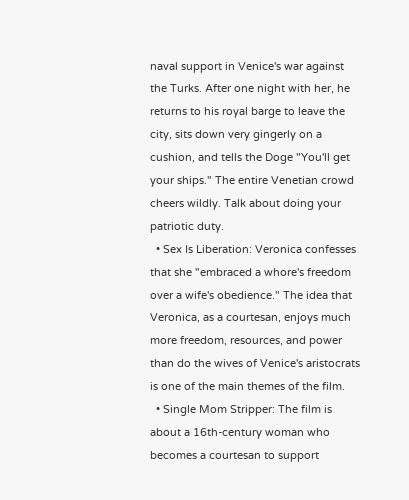naval support in Venice's war against the Turks. After one night with her, he returns to his royal barge to leave the city, sits down very gingerly on a cushion, and tells the Doge "You'll get your ships." The entire Venetian crowd cheers wildly. Talk about doing your patriotic duty.
  • Sex Is Liberation: Veronica confesses that she "embraced a whore's freedom over a wife's obedience." The idea that Veronica, as a courtesan, enjoys much more freedom, resources, and power than do the wives of Venice's aristocrats is one of the main themes of the film.
  • Single Mom Stripper: The film is about a 16th-century woman who becomes a courtesan to support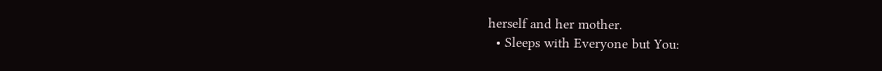herself and her mother.
  • Sleeps with Everyone but You: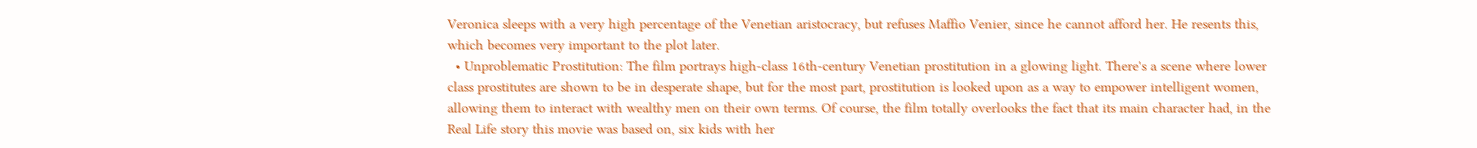Veronica sleeps with a very high percentage of the Venetian aristocracy, but refuses Maffio Venier, since he cannot afford her. He resents this, which becomes very important to the plot later.
  • Unproblematic Prostitution: The film portrays high-class 16th-century Venetian prostitution in a glowing light. There's a scene where lower class prostitutes are shown to be in desperate shape, but for the most part, prostitution is looked upon as a way to empower intelligent women, allowing them to interact with wealthy men on their own terms. Of course, the film totally overlooks the fact that its main character had, in the Real Life story this movie was based on, six kids with her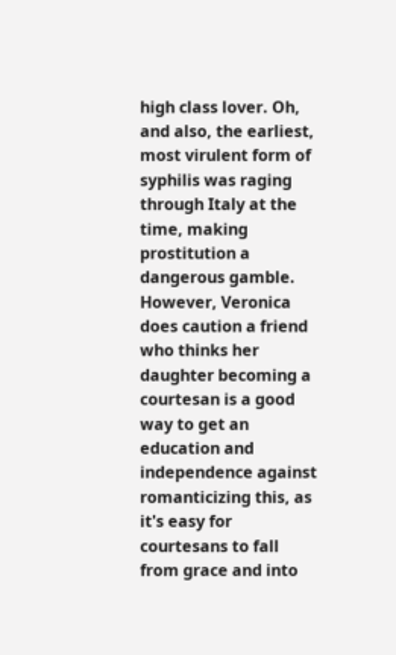high class lover. Oh, and also, the earliest, most virulent form of syphilis was raging through Italy at the time, making prostitution a dangerous gamble. However, Veronica does caution a friend who thinks her daughter becoming a courtesan is a good way to get an education and independence against romanticizing this, as it's easy for courtesans to fall from grace and into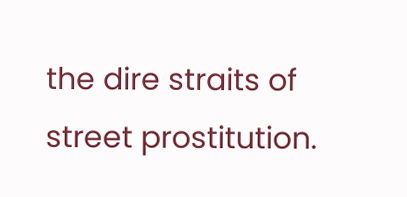the dire straits of street prostitution.